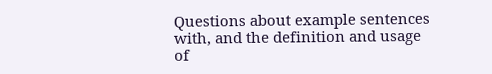Questions about example sentences with, and the definition and usage of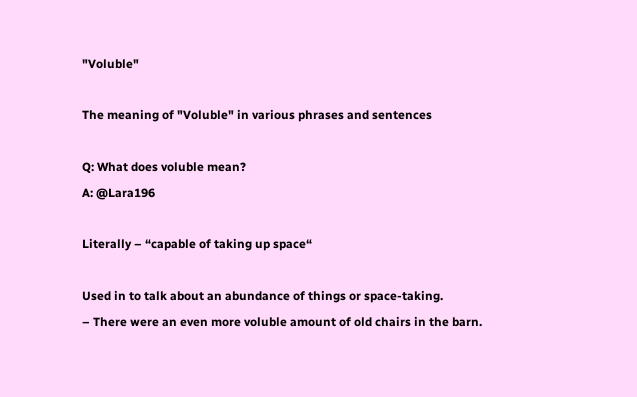"Voluble"

The meaning of "Voluble" in various phrases and sentences

Q: What does voluble mean?
A: @Lara196

Literally – “capable of taking up space“

Used in to talk about an abundance of things or space-taking.
– There were an even more voluble amount of old chairs in the barn.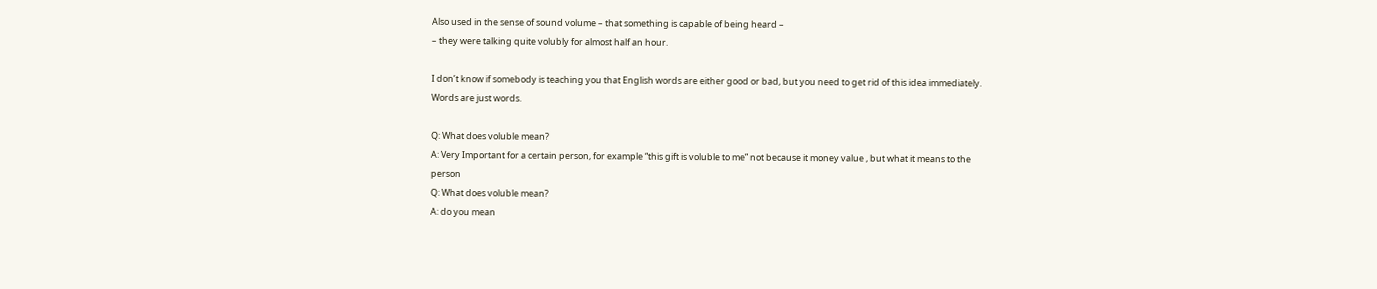Also used in the sense of sound volume – that something is capable of being heard –
– they were talking quite volubly for almost half an hour.

I don’t know if somebody is teaching you that English words are either good or bad, but you need to get rid of this idea immediately. Words are just words.

Q: What does voluble mean?
A: Very Important for a certain person, for example “this gift is voluble to me” not because it money value , but what it means to the person
Q: What does voluble mean?
A: do you mean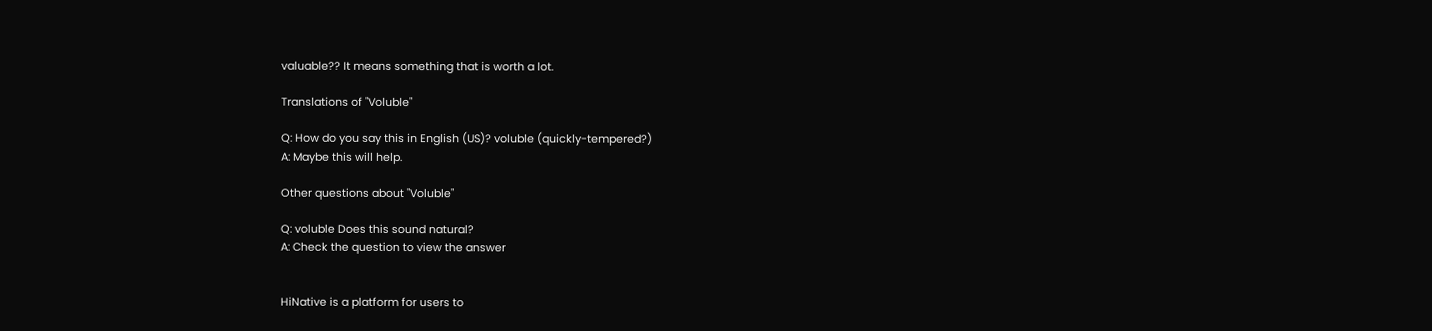valuable?? It means something that is worth a lot.

Translations of "Voluble"

Q: How do you say this in English (US)? voluble (quickly-tempered?)
A: Maybe this will help.

Other questions about "Voluble"

Q: voluble Does this sound natural?
A: Check the question to view the answer


HiNative is a platform for users to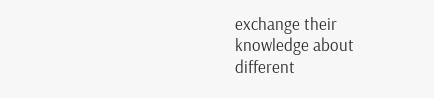exchange their knowledge about different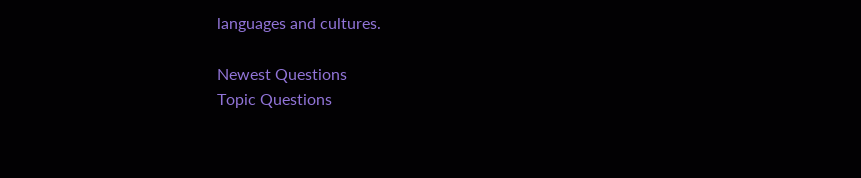languages and cultures.

Newest Questions
Topic Questions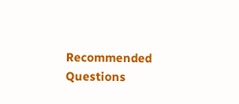Recommended Questions